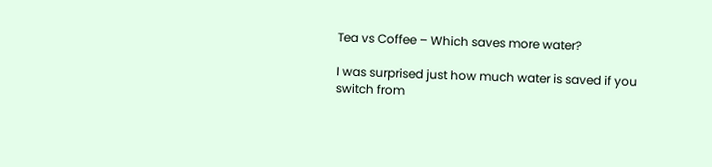Tea vs Coffee – Which saves more water?

I was surprised just how much water is saved if you switch from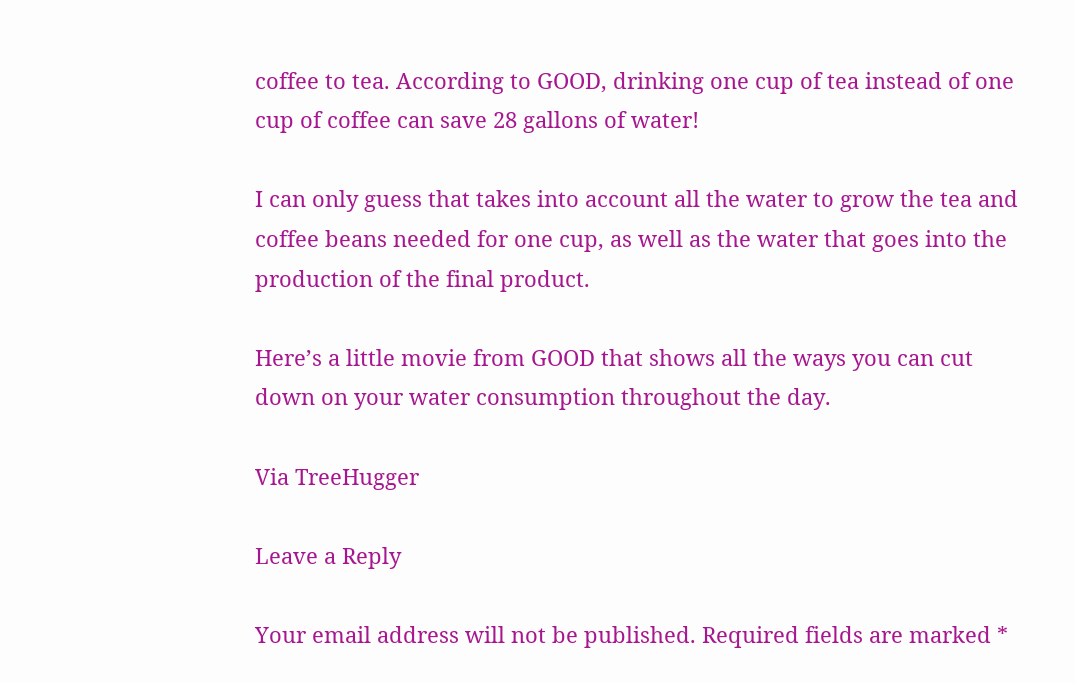coffee to tea. According to GOOD, drinking one cup of tea instead of one cup of coffee can save 28 gallons of water!

I can only guess that takes into account all the water to grow the tea and coffee beans needed for one cup, as well as the water that goes into the production of the final product.

Here’s a little movie from GOOD that shows all the ways you can cut down on your water consumption throughout the day.

Via TreeHugger

Leave a Reply

Your email address will not be published. Required fields are marked *